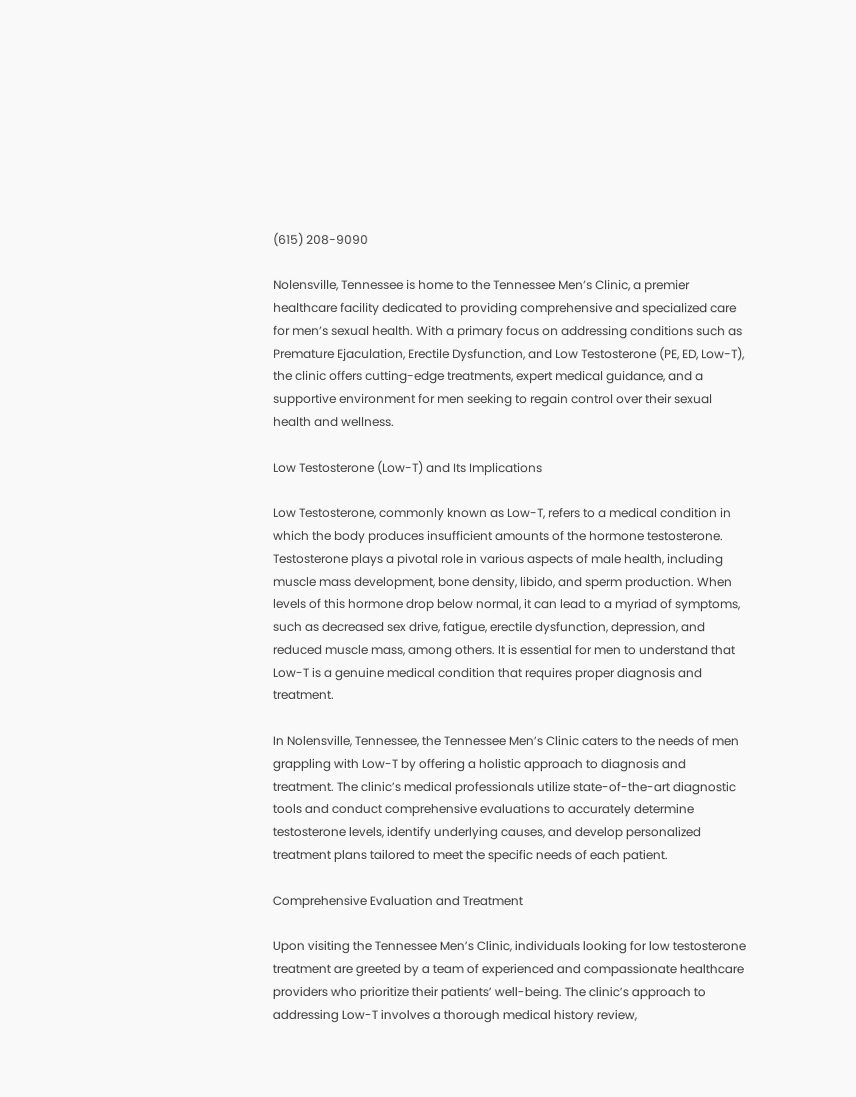(615) 208-9090

Nolensville, Tennessee is home to the Tennessee Men’s Clinic, a premier healthcare facility dedicated to providing comprehensive and specialized care for men’s sexual health. With a primary focus on addressing conditions such as Premature Ejaculation, Erectile Dysfunction, and Low Testosterone (PE, ED, Low-T), the clinic offers cutting-edge treatments, expert medical guidance, and a supportive environment for men seeking to regain control over their sexual health and wellness.

Low Testosterone (Low-T) and Its Implications

Low Testosterone, commonly known as Low-T, refers to a medical condition in which the body produces insufficient amounts of the hormone testosterone. Testosterone plays a pivotal role in various aspects of male health, including muscle mass development, bone density, libido, and sperm production. When levels of this hormone drop below normal, it can lead to a myriad of symptoms, such as decreased sex drive, fatigue, erectile dysfunction, depression, and reduced muscle mass, among others. It is essential for men to understand that Low-T is a genuine medical condition that requires proper diagnosis and treatment.

In Nolensville, Tennessee, the Tennessee Men’s Clinic caters to the needs of men grappling with Low-T by offering a holistic approach to diagnosis and treatment. The clinic’s medical professionals utilize state-of-the-art diagnostic tools and conduct comprehensive evaluations to accurately determine testosterone levels, identify underlying causes, and develop personalized treatment plans tailored to meet the specific needs of each patient.

Comprehensive Evaluation and Treatment

Upon visiting the Tennessee Men’s Clinic, individuals looking for low testosterone treatment are greeted by a team of experienced and compassionate healthcare providers who prioritize their patients’ well-being. The clinic’s approach to addressing Low-T involves a thorough medical history review,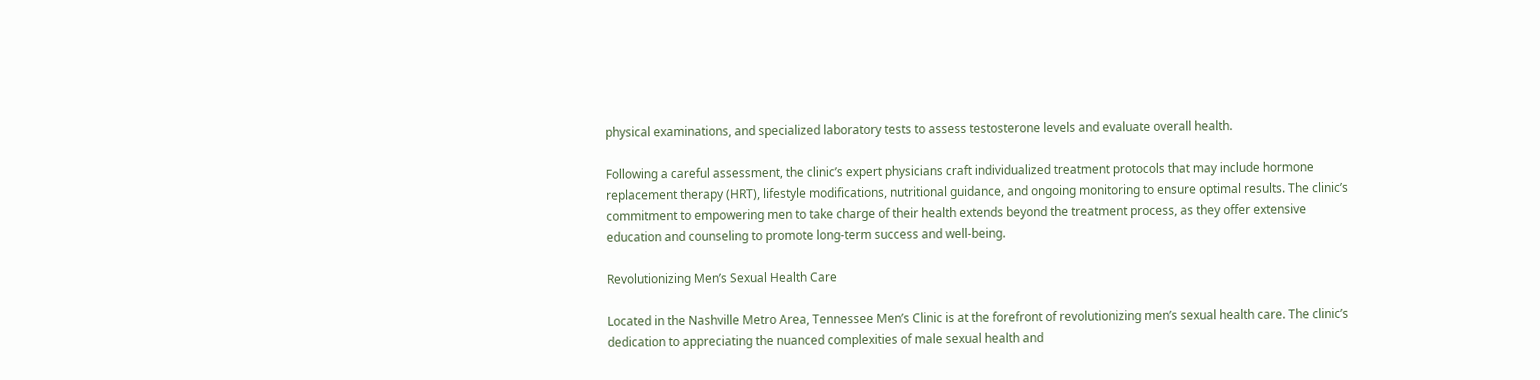physical examinations, and specialized laboratory tests to assess testosterone levels and evaluate overall health.

Following a careful assessment, the clinic’s expert physicians craft individualized treatment protocols that may include hormone replacement therapy (HRT), lifestyle modifications, nutritional guidance, and ongoing monitoring to ensure optimal results. The clinic’s commitment to empowering men to take charge of their health extends beyond the treatment process, as they offer extensive education and counseling to promote long-term success and well-being.

Revolutionizing Men’s Sexual Health Care

Located in the Nashville Metro Area, Tennessee Men’s Clinic is at the forefront of revolutionizing men’s sexual health care. The clinic’s dedication to appreciating the nuanced complexities of male sexual health and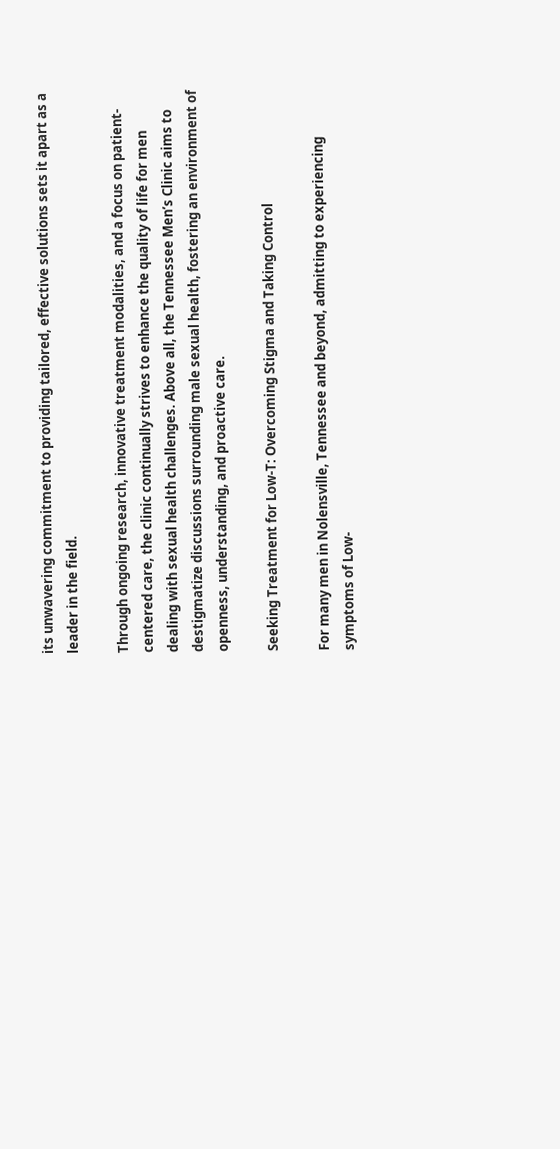its unwavering commitment to providing tailored, effective solutions sets it apart as a leader in the field.

Through ongoing research, innovative treatment modalities, and a focus on patient-centered care, the clinic continually strives to enhance the quality of life for men dealing with sexual health challenges. Above all, the Tennessee Men’s Clinic aims to destigmatize discussions surrounding male sexual health, fostering an environment of openness, understanding, and proactive care.

Seeking Treatment for Low-T: Overcoming Stigma and Taking Control

For many men in Nolensville, Tennessee and beyond, admitting to experiencing symptoms of Low-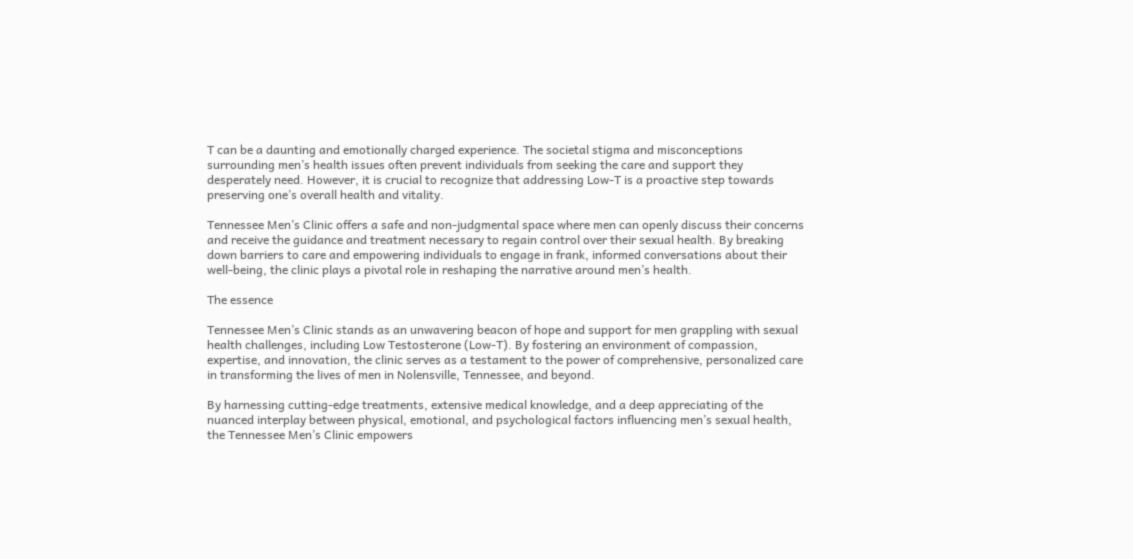T can be a daunting and emotionally charged experience. The societal stigma and misconceptions surrounding men’s health issues often prevent individuals from seeking the care and support they desperately need. However, it is crucial to recognize that addressing Low-T is a proactive step towards preserving one’s overall health and vitality.

Tennessee Men’s Clinic offers a safe and non-judgmental space where men can openly discuss their concerns and receive the guidance and treatment necessary to regain control over their sexual health. By breaking down barriers to care and empowering individuals to engage in frank, informed conversations about their well-being, the clinic plays a pivotal role in reshaping the narrative around men’s health.

The essence

Tennessee Men’s Clinic stands as an unwavering beacon of hope and support for men grappling with sexual health challenges, including Low Testosterone (Low-T). By fostering an environment of compassion, expertise, and innovation, the clinic serves as a testament to the power of comprehensive, personalized care in transforming the lives of men in Nolensville, Tennessee, and beyond.

By harnessing cutting-edge treatments, extensive medical knowledge, and a deep appreciating of the nuanced interplay between physical, emotional, and psychological factors influencing men’s sexual health, the Tennessee Men’s Clinic empowers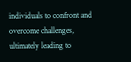individuals to confront and overcome challenges, ultimately leading to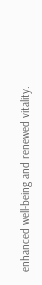enhanced well-being and renewed vitality.